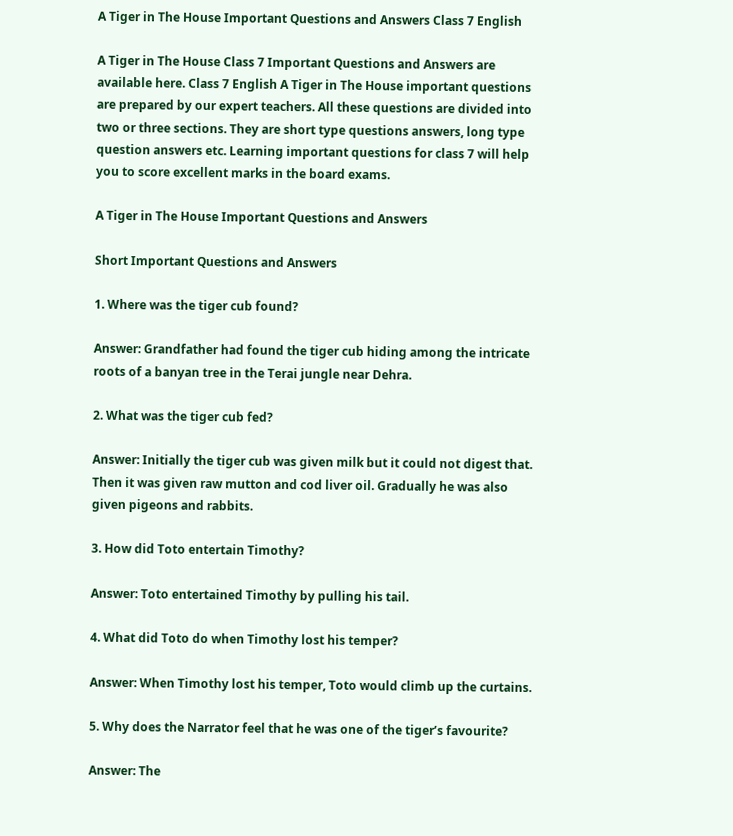A Tiger in The House Important Questions and Answers Class 7 English

A Tiger in The House Class 7 Important Questions and Answers are available here. Class 7 English A Tiger in The House important questions are prepared by our expert teachers. All these questions are divided into two or three sections. They are short type questions answers, long type question answers etc. Learning important questions for class 7 will help you to score excellent marks in the board exams.

A Tiger in The House Important Questions and Answers

Short Important Questions and Answers

1. Where was the tiger cub found?

Answer: Grandfather had found the tiger cub hiding among the intricate roots of a banyan tree in the Terai jungle near Dehra.

2. What was the tiger cub fed?

Answer: Initially the tiger cub was given milk but it could not digest that. Then it was given raw mutton and cod liver oil. Gradually he was also given pigeons and rabbits.

3. How did Toto entertain Timothy?

Answer: Toto entertained Timothy by pulling his tail.

4. What did Toto do when Timothy lost his temper?

Answer: When Timothy lost his temper, Toto would climb up the curtains.

5. Why does the Narrator feel that he was one of the tiger’s favourite?

Answer: The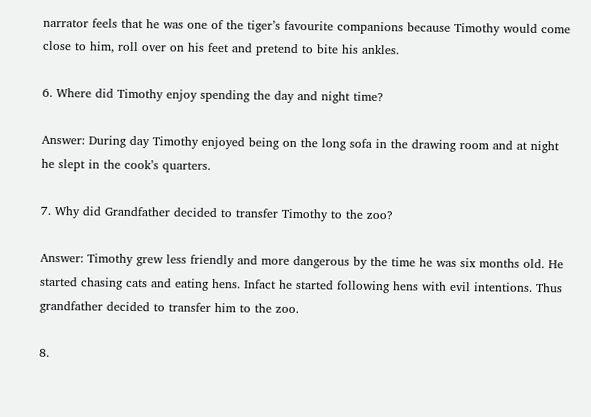narrator feels that he was one of the tiger’s favourite companions because Timothy would come close to him, roll over on his feet and pretend to bite his ankles.

6. Where did Timothy enjoy spending the day and night time?

Answer: During day Timothy enjoyed being on the long sofa in the drawing room and at night he slept in the cook’s quarters.

7. Why did Grandfather decided to transfer Timothy to the zoo?

Answer: Timothy grew less friendly and more dangerous by the time he was six months old. He started chasing cats and eating hens. Infact he started following hens with evil intentions. Thus grandfather decided to transfer him to the zoo.

8.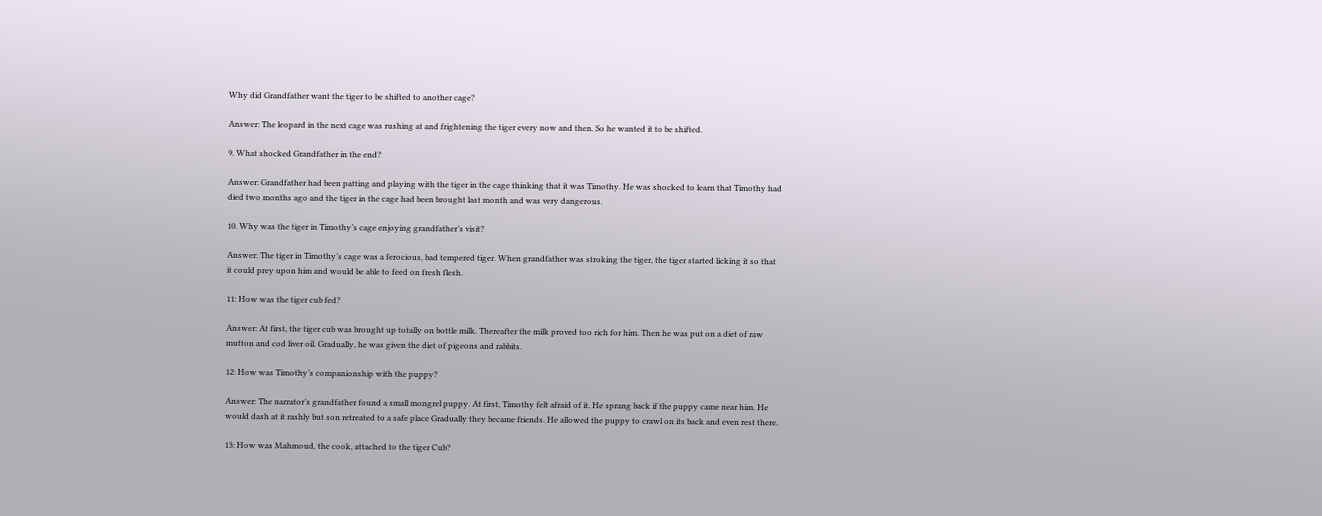Why did Grandfather want the tiger to be shifted to another cage?

Answer: The leopard in the next cage was rushing at and frightening the tiger every now and then. So he wanted it to be shifted.

9. What shocked Grandfather in the end?

Answer: Grandfather had been patting and playing with the tiger in the cage thinking that it was Timothy. He was shocked to learn that Timothy had died two months ago and the tiger in the cage had been brought last month and was very dangerous.

10. Why was the tiger in Timothy’s cage enjoying grandfather’s visit?

Answer: The tiger in Timothy’s cage was a ferocious, bad tempered tiger. When grandfather was stroking the tiger, the tiger started licking it so that it could prey upon him and would be able to feed on fresh flesh.

11: How was the tiger cub fed?

Answer: At first, the tiger cub was brought up totally on bottle milk. Thereafter the milk proved too rich for him. Then he was put on a diet of raw mutton and cod liver oil. Gradually, he was given the diet of pigeons and rabbits.

12: How was Timothy’s companionship with the puppy?

Answer: The narrator’s grandfather found a small mongrel puppy. At first, Timothy felt afraid of it. He sprang back if the puppy came near him. He would dash at it rashly but son retreated to a safe place Gradually they became friends. He allowed the puppy to crawl on its back and even rest there.

13: How was Mahmoud, the cook, attached to the tiger Cub?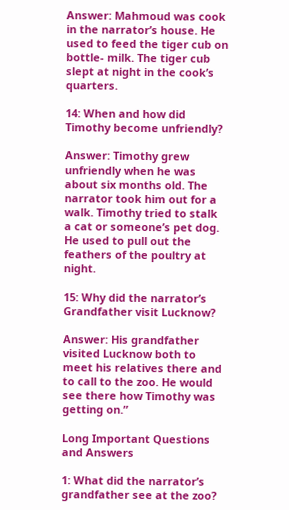Answer: Mahmoud was cook in the narrator’s house. He used to feed the tiger cub on bottle- milk. The tiger cub slept at night in the cook’s quarters.

14: When and how did Timothy become unfriendly?

Answer: Timothy grew unfriendly when he was about six months old. The narrator took him out for a walk. Timothy tried to stalk a cat or someone’s pet dog. He used to pull out the feathers of the poultry at night.

15: Why did the narrator’s Grandfather visit Lucknow?

Answer: His grandfather visited Lucknow both to meet his relatives there and to call to the zoo. He would see there how Timothy was getting on.”

Long Important Questions and Answers

1: What did the narrator’s grandfather see at the zoo?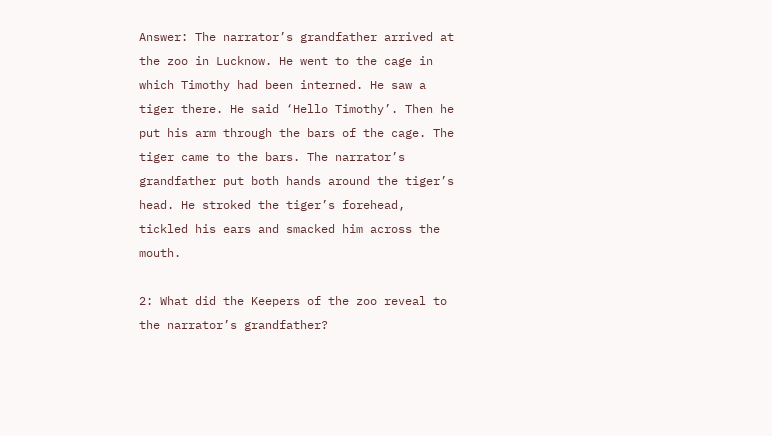Answer: The narrator’s grandfather arrived at the zoo in Lucknow. He went to the cage in which Timothy had been interned. He saw a tiger there. He said ‘Hello Timothy’. Then he put his arm through the bars of the cage. The tiger came to the bars. The narrator’s grandfather put both hands around the tiger’s head. He stroked the tiger’s forehead, tickled his ears and smacked him across the mouth.

2: What did the Keepers of the zoo reveal to the narrator’s grandfather?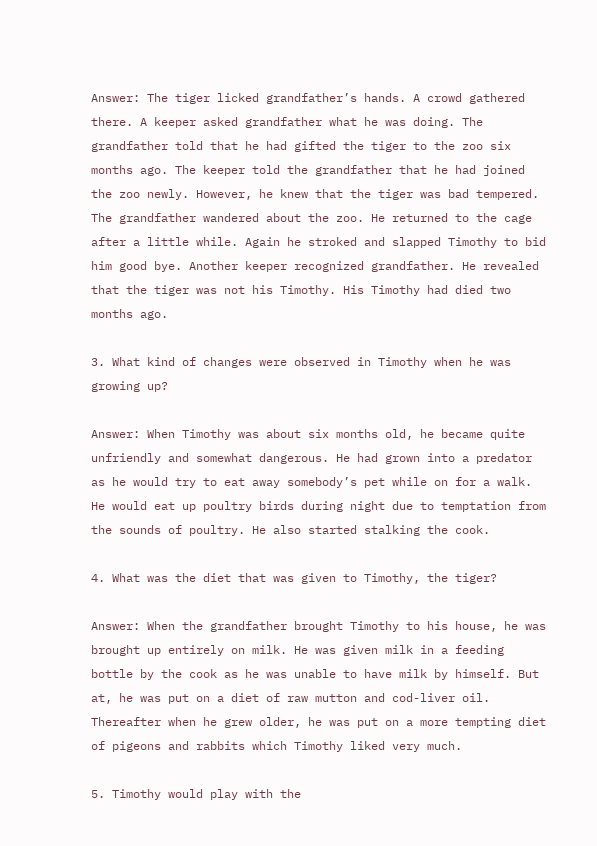Answer: The tiger licked grandfather’s hands. A crowd gathered there. A keeper asked grandfather what he was doing. The grandfather told that he had gifted the tiger to the zoo six months ago. The keeper told the grandfather that he had joined the zoo newly. However, he knew that the tiger was bad tempered. The grandfather wandered about the zoo. He returned to the cage after a little while. Again he stroked and slapped Timothy to bid him good bye. Another keeper recognized grandfather. He revealed that the tiger was not his Timothy. His Timothy had died two months ago.

3. What kind of changes were observed in Timothy when he was growing up?

Answer: When Timothy was about six months old, he became quite unfriendly and somewhat dangerous. He had grown into a predator as he would try to eat away somebody’s pet while on for a walk. He would eat up poultry birds during night due to temptation from the sounds of poultry. He also started stalking the cook.

4. What was the diet that was given to Timothy, the tiger?

Answer: When the grandfather brought Timothy to his house, he was brought up entirely on milk. He was given milk in a feeding bottle by the cook as he was unable to have milk by himself. But at, he was put on a diet of raw mutton and cod-liver oil. Thereafter when he grew older, he was put on a more tempting diet of pigeons and rabbits which Timothy liked very much.

5. Timothy would play with the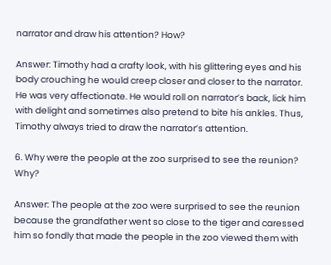narrator and draw his attention? How?

Answer: Timothy had a crafty look, with his glittering eyes and his body crouching he would creep closer and closer to the narrator. He was very affectionate. He would roll on narrator’s back, lick him with delight and sometimes also pretend to bite his ankles. Thus, Timothy always tried to draw the narrator’s attention.

6. Why were the people at the zoo surprised to see the reunion? Why?

Answer: The people at the zoo were surprised to see the reunion because the grandfather went so close to the tiger and caressed him so fondly that made the people in the zoo viewed them with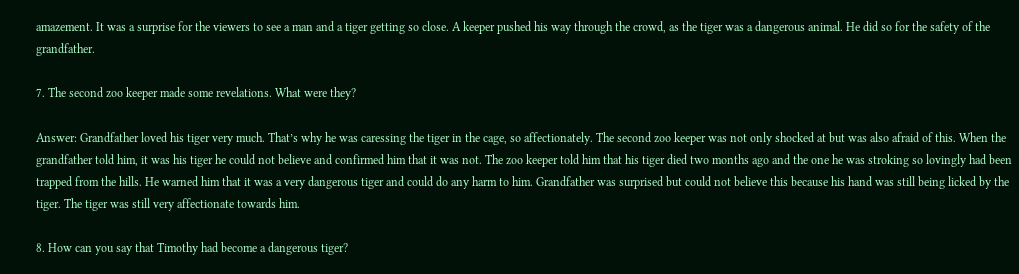amazement. It was a surprise for the viewers to see a man and a tiger getting so close. A keeper pushed his way through the crowd, as the tiger was a dangerous animal. He did so for the safety of the grandfather.

7. The second zoo keeper made some revelations. What were they?

Answer: Grandfather loved his tiger very much. That’s why he was caressing the tiger in the cage, so affectionately. The second zoo keeper was not only shocked at but was also afraid of this. When the grandfather told him, it was his tiger he could not believe and confirmed him that it was not. The zoo keeper told him that his tiger died two months ago and the one he was stroking so lovingly had been trapped from the hills. He warned him that it was a very dangerous tiger and could do any harm to him. Grandfather was surprised but could not believe this because his hand was still being licked by the tiger. The tiger was still very affectionate towards him.

8. How can you say that Timothy had become a dangerous tiger?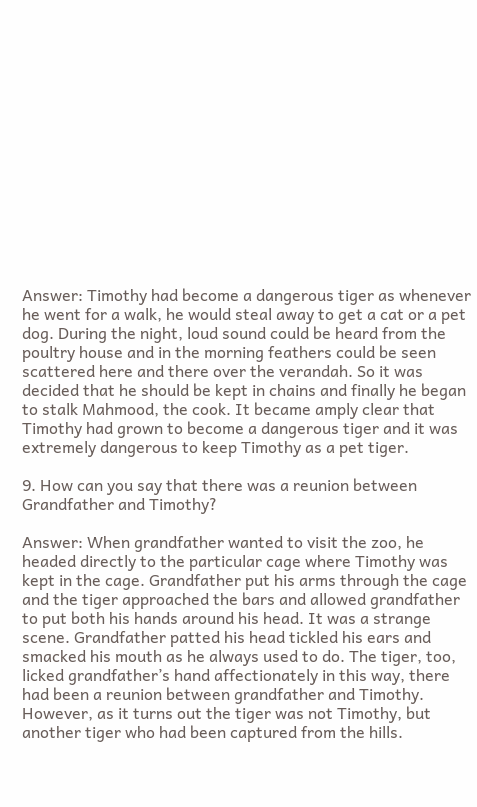Answer: Timothy had become a dangerous tiger as whenever he went for a walk, he would steal away to get a cat or a pet dog. During the night, loud sound could be heard from the poultry house and in the morning feathers could be seen scattered here and there over the verandah. So it was decided that he should be kept in chains and finally he began to stalk Mahmood, the cook. It became amply clear that Timothy had grown to become a dangerous tiger and it was extremely dangerous to keep Timothy as a pet tiger.

9. How can you say that there was a reunion between Grandfather and Timothy?

Answer: When grandfather wanted to visit the zoo, he headed directly to the particular cage where Timothy was kept in the cage. Grandfather put his arms through the cage and the tiger approached the bars and allowed grandfather to put both his hands around his head. It was a strange scene. Grandfather patted his head tickled his ears and smacked his mouth as he always used to do. The tiger, too, licked grandfather’s hand affectionately in this way, there had been a reunion between grandfather and Timothy. However, as it turns out the tiger was not Timothy, but another tiger who had been captured from the hills.